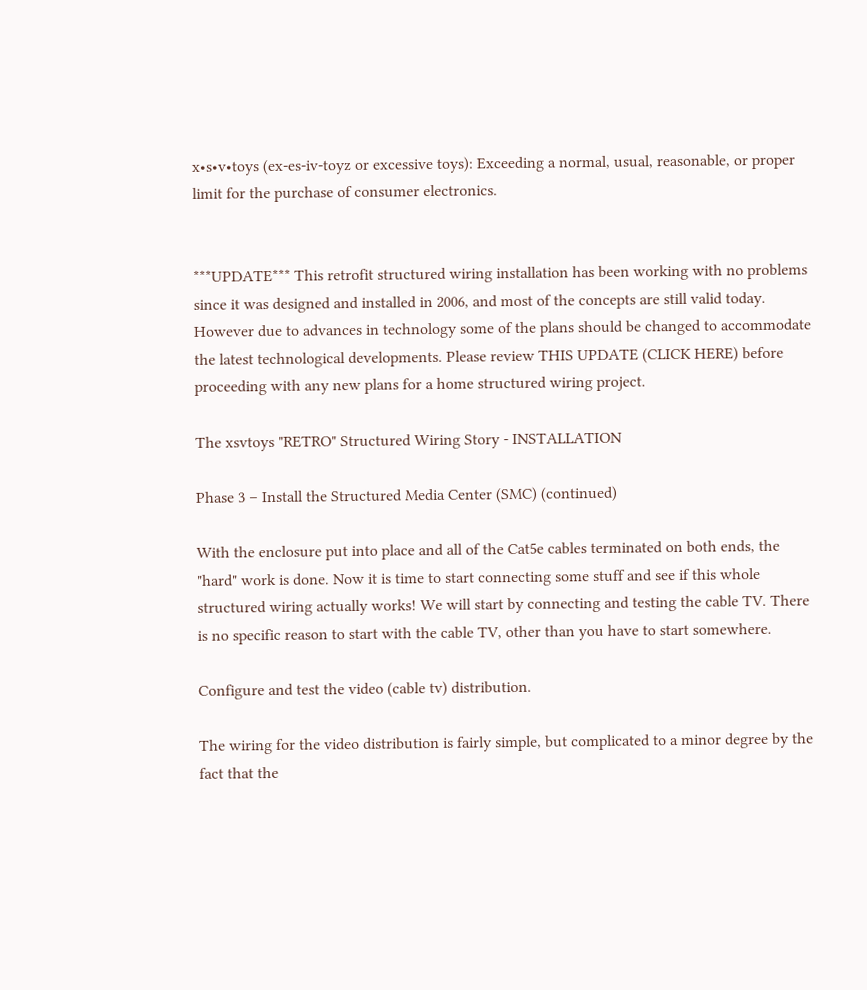x•s•v•toys (ex-es-iv-toyz or excessive toys): Exceeding a normal, usual, reasonable, or proper limit for the purchase of consumer electronics.


***UPDATE*** This retrofit structured wiring installation has been working with no problems since it was designed and installed in 2006, and most of the concepts are still valid today. However due to advances in technology some of the plans should be changed to accommodate the latest technological developments. Please review THIS UPDATE (CLICK HERE) before proceeding with any new plans for a home structured wiring project.

The xsvtoys "RETRO" Structured Wiring Story - INSTALLATION

Phase 3 – Install the Structured Media Center (SMC) (continued)

With the enclosure put into place and all of the Cat5e cables terminated on both ends, the "hard" work is done. Now it is time to start connecting some stuff and see if this whole structured wiring actually works! We will start by connecting and testing the cable TV. There is no specific reason to start with the cable TV, other than you have to start somewhere.

Configure and test the video (cable tv) distribution.

The wiring for the video distribution is fairly simple, but complicated to a minor degree by the fact that the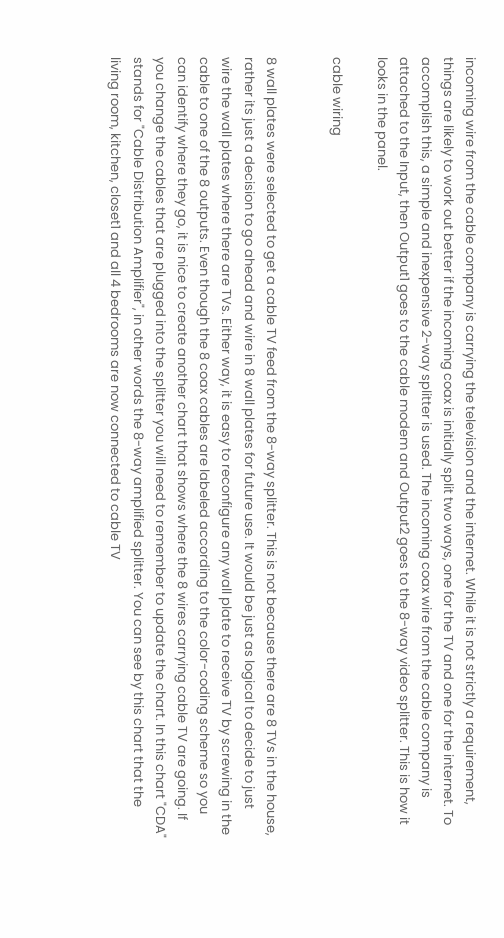incoming wire from the cable company is carrying the television and the internet. While it is not strictly a requirement, things are likely to work out better if the incoming coax is initially split two ways, one for the TV and one for the internet. To accomplish this, a simple and inexpensive 2-way splitter is used. The incoming coax wire from the cable company is attached to the Input, then Output1 goes to the cable modem and Output2 goes to the 8-way video splitter. This is how it looks in the panel.

cable wiring


8 wall plates were selected to get a cable TV feed from the 8-way splitter. This is not because there are 8 TVs in the house, rather its just a decision to go ahead and wire in 8 wall plates for future use. It would be just as logical to decide to just wire the wall plates where there are TVs. Either way, it is easy to reconfigure any wall plate to receive TV by screwing in the cable to one of the 8 outputs. Even though the 8 coax cables are labeled according to the color-coding scheme so you can identify where they go, it is nice to create another chart that shows where the 8 wires carrying cable TV are going. If you change the cables that are plugged into the splitter you will need to remember to update the chart. In this chart "CDA" stands for "Cable Distribution Amplifier", in other words the 8-way amplified splitter. You can see by this chart that the living room, kitchen, closet1 and all 4 bedrooms are now connected to cable TV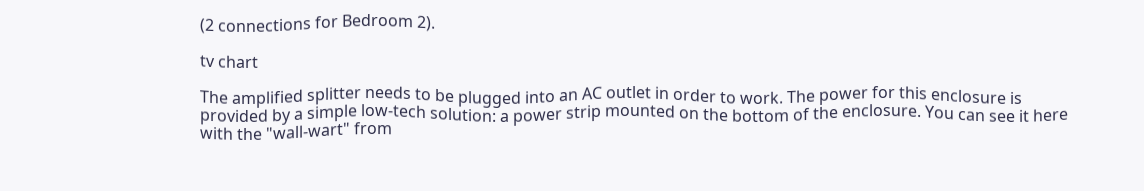(2 connections for Bedroom 2).

tv chart

The amplified splitter needs to be plugged into an AC outlet in order to work. The power for this enclosure is provided by a simple low-tech solution: a power strip mounted on the bottom of the enclosure. You can see it here with the "wall-wart" from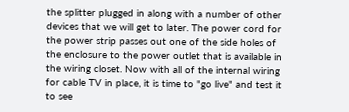the splitter plugged in along with a number of other devices that we will get to later. The power cord for the power strip passes out one of the side holes of the enclosure to the power outlet that is available in the wiring closet. Now with all of the internal wiring for cable TV in place, it is time to "go live" and test it to see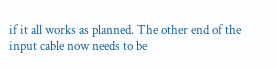if it all works as planned. The other end of the input cable now needs to be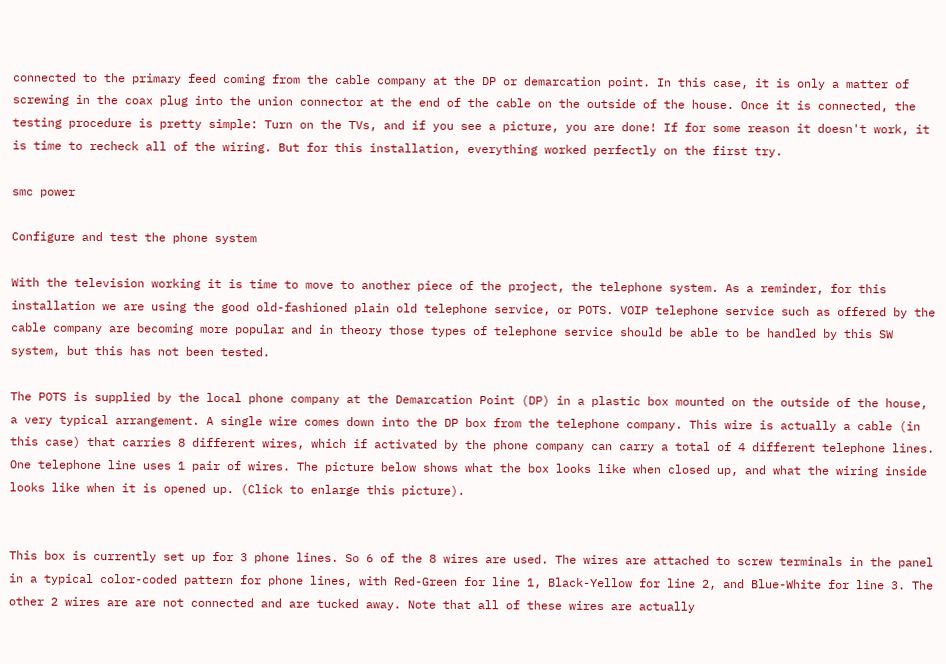connected to the primary feed coming from the cable company at the DP or demarcation point. In this case, it is only a matter of screwing in the coax plug into the union connector at the end of the cable on the outside of the house. Once it is connected, the testing procedure is pretty simple: Turn on the TVs, and if you see a picture, you are done! If for some reason it doesn't work, it is time to recheck all of the wiring. But for this installation, everything worked perfectly on the first try.

smc power

Configure and test the phone system

With the television working it is time to move to another piece of the project, the telephone system. As a reminder, for this installation we are using the good old-fashioned plain old telephone service, or POTS. VOIP telephone service such as offered by the cable company are becoming more popular and in theory those types of telephone service should be able to be handled by this SW system, but this has not been tested.

The POTS is supplied by the local phone company at the Demarcation Point (DP) in a plastic box mounted on the outside of the house, a very typical arrangement. A single wire comes down into the DP box from the telephone company. This wire is actually a cable (in this case) that carries 8 different wires, which if activated by the phone company can carry a total of 4 different telephone lines. One telephone line uses 1 pair of wires. The picture below shows what the box looks like when closed up, and what the wiring inside looks like when it is opened up. (Click to enlarge this picture).


This box is currently set up for 3 phone lines. So 6 of the 8 wires are used. The wires are attached to screw terminals in the panel in a typical color-coded pattern for phone lines, with Red-Green for line 1, Black-Yellow for line 2, and Blue-White for line 3. The other 2 wires are are not connected and are tucked away. Note that all of these wires are actually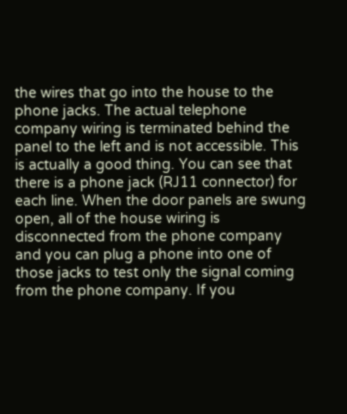the wires that go into the house to the phone jacks. The actual telephone company wiring is terminated behind the panel to the left and is not accessible. This is actually a good thing. You can see that there is a phone jack (RJ11 connector) for each line. When the door panels are swung open, all of the house wiring is disconnected from the phone company and you can plug a phone into one of those jacks to test only the signal coming from the phone company. If you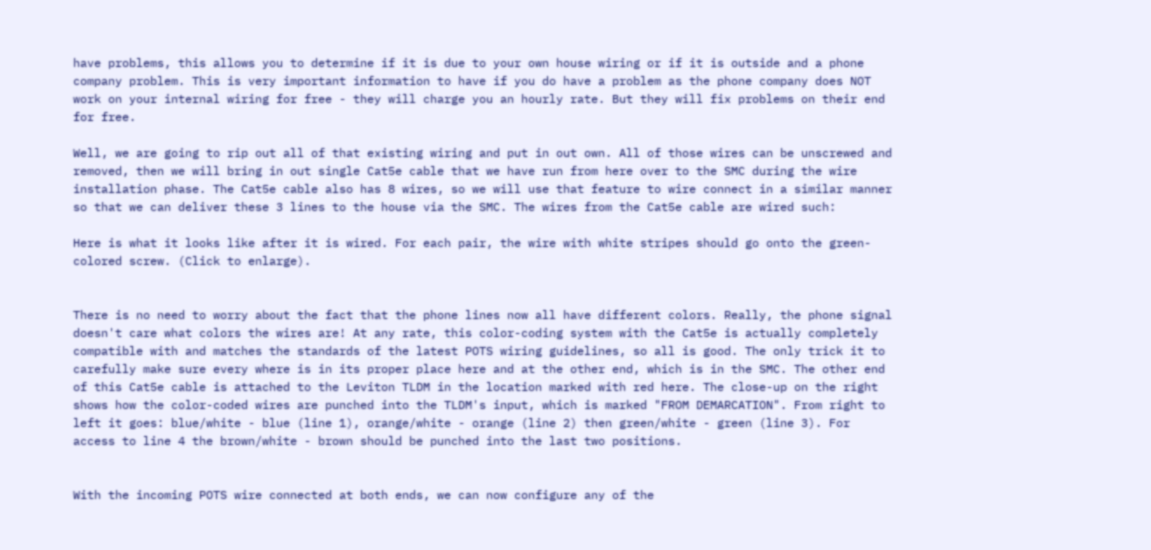have problems, this allows you to determine if it is due to your own house wiring or if it is outside and a phone company problem. This is very important information to have if you do have a problem as the phone company does NOT work on your internal wiring for free - they will charge you an hourly rate. But they will fix problems on their end for free.

Well, we are going to rip out all of that existing wiring and put in out own. All of those wires can be unscrewed and removed, then we will bring in out single Cat5e cable that we have run from here over to the SMC during the wire installation phase. The Cat5e cable also has 8 wires, so we will use that feature to wire connect in a similar manner so that we can deliver these 3 lines to the house via the SMC. The wires from the Cat5e cable are wired such:

Here is what it looks like after it is wired. For each pair, the wire with white stripes should go onto the green-colored screw. (Click to enlarge).


There is no need to worry about the fact that the phone lines now all have different colors. Really, the phone signal doesn't care what colors the wires are! At any rate, this color-coding system with the Cat5e is actually completely compatible with and matches the standards of the latest POTS wiring guidelines, so all is good. The only trick it to carefully make sure every where is in its proper place here and at the other end, which is in the SMC. The other end of this Cat5e cable is attached to the Leviton TLDM in the location marked with red here. The close-up on the right shows how the color-coded wires are punched into the TLDM's input, which is marked "FROM DEMARCATION". From right to left it goes: blue/white - blue (line 1), orange/white - orange (line 2) then green/white - green (line 3). For access to line 4 the brown/white - brown should be punched into the last two positions.


With the incoming POTS wire connected at both ends, we can now configure any of the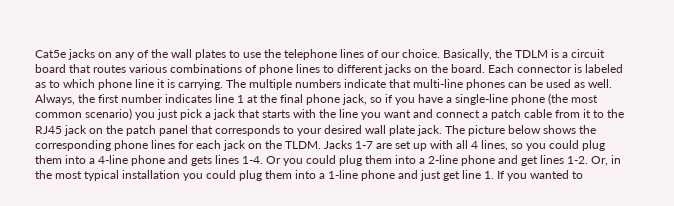Cat5e jacks on any of the wall plates to use the telephone lines of our choice. Basically, the TDLM is a circuit board that routes various combinations of phone lines to different jacks on the board. Each connector is labeled as to which phone line it is carrying. The multiple numbers indicate that multi-line phones can be used as well. Always, the first number indicates line 1 at the final phone jack, so if you have a single-line phone (the most common scenario) you just pick a jack that starts with the line you want and connect a patch cable from it to the RJ45 jack on the patch panel that corresponds to your desired wall plate jack. The picture below shows the corresponding phone lines for each jack on the TLDM. Jacks 1-7 are set up with all 4 lines, so you could plug them into a 4-line phone and gets lines 1-4. Or you could plug them into a 2-line phone and get lines 1-2. Or, in the most typical installation you could plug them into a 1-line phone and just get line 1. If you wanted to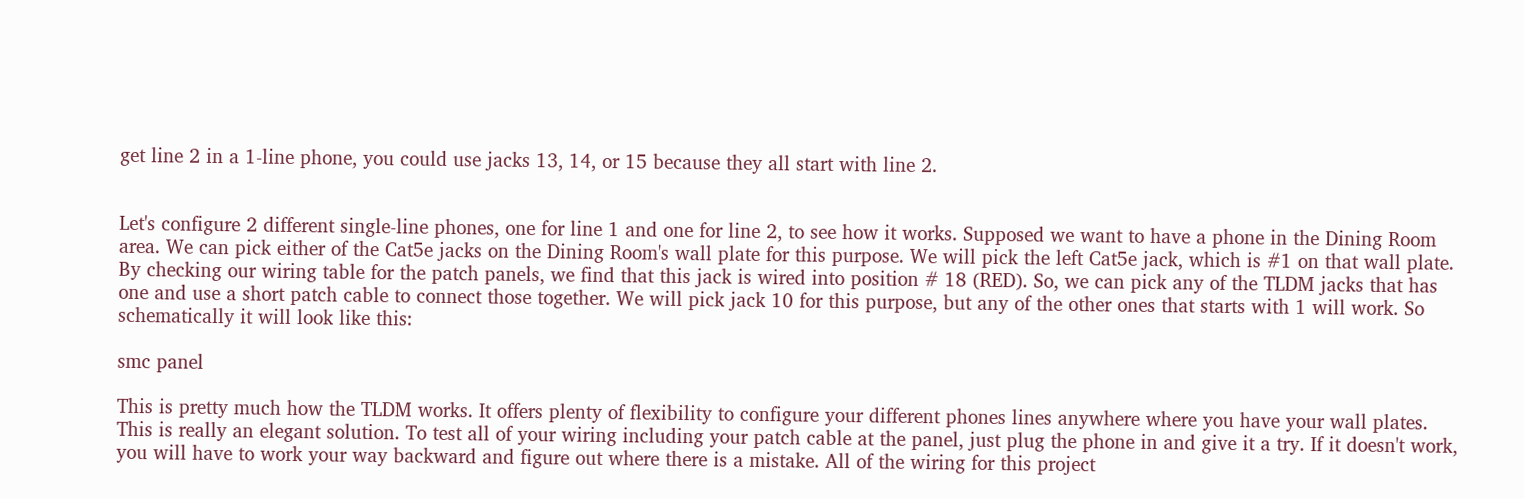get line 2 in a 1-line phone, you could use jacks 13, 14, or 15 because they all start with line 2.


Let's configure 2 different single-line phones, one for line 1 and one for line 2, to see how it works. Supposed we want to have a phone in the Dining Room area. We can pick either of the Cat5e jacks on the Dining Room's wall plate for this purpose. We will pick the left Cat5e jack, which is #1 on that wall plate. By checking our wiring table for the patch panels, we find that this jack is wired into position # 18 (RED). So, we can pick any of the TLDM jacks that has one and use a short patch cable to connect those together. We will pick jack 10 for this purpose, but any of the other ones that starts with 1 will work. So schematically it will look like this:

smc panel

This is pretty much how the TLDM works. It offers plenty of flexibility to configure your different phones lines anywhere where you have your wall plates. This is really an elegant solution. To test all of your wiring including your patch cable at the panel, just plug the phone in and give it a try. If it doesn't work, you will have to work your way backward and figure out where there is a mistake. All of the wiring for this project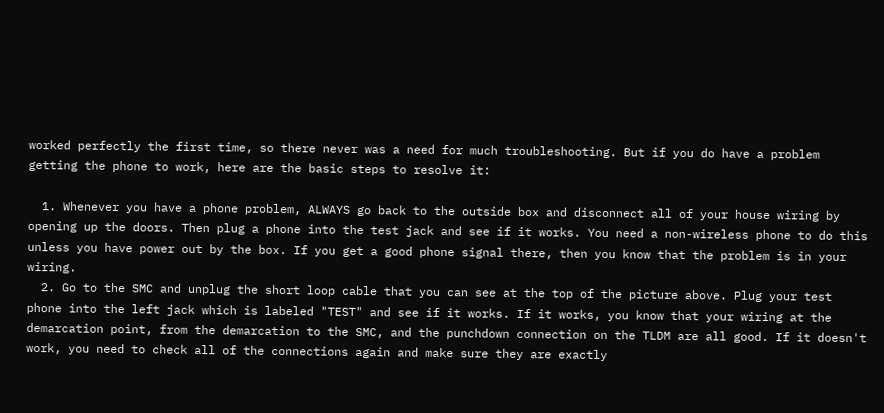worked perfectly the first time, so there never was a need for much troubleshooting. But if you do have a problem getting the phone to work, here are the basic steps to resolve it:

  1. Whenever you have a phone problem, ALWAYS go back to the outside box and disconnect all of your house wiring by opening up the doors. Then plug a phone into the test jack and see if it works. You need a non-wireless phone to do this unless you have power out by the box. If you get a good phone signal there, then you know that the problem is in your wiring.
  2. Go to the SMC and unplug the short loop cable that you can see at the top of the picture above. Plug your test phone into the left jack which is labeled "TEST" and see if it works. If it works, you know that your wiring at the demarcation point, from the demarcation to the SMC, and the punchdown connection on the TLDM are all good. If it doesn't work, you need to check all of the connections again and make sure they are exactly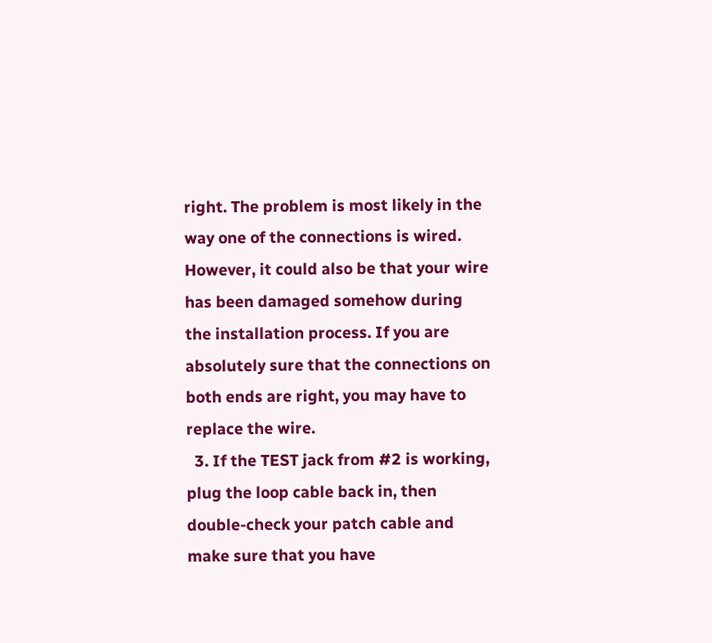right. The problem is most likely in the way one of the connections is wired. However, it could also be that your wire has been damaged somehow during the installation process. If you are absolutely sure that the connections on both ends are right, you may have to replace the wire.
  3. If the TEST jack from #2 is working, plug the loop cable back in, then double-check your patch cable and make sure that you have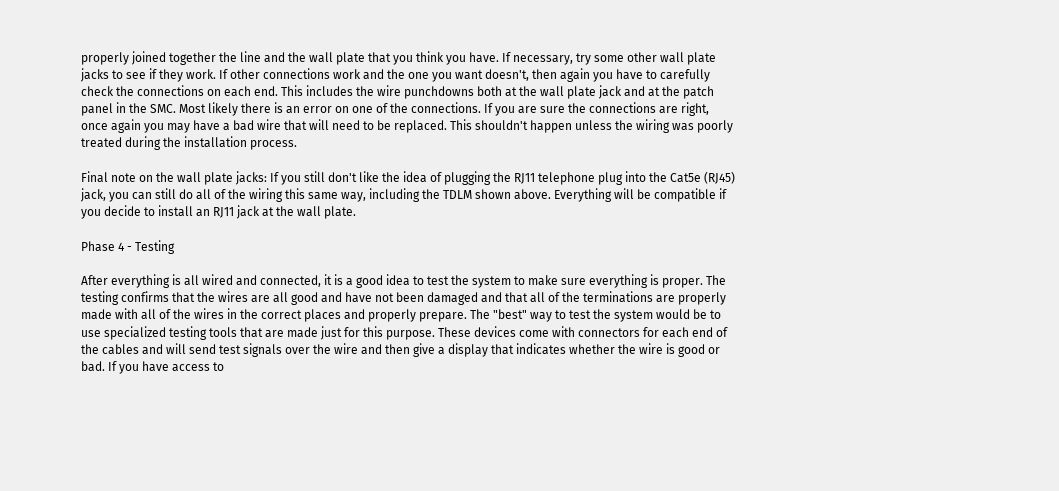properly joined together the line and the wall plate that you think you have. If necessary, try some other wall plate jacks to see if they work. If other connections work and the one you want doesn't, then again you have to carefully check the connections on each end. This includes the wire punchdowns both at the wall plate jack and at the patch panel in the SMC. Most likely there is an error on one of the connections. If you are sure the connections are right, once again you may have a bad wire that will need to be replaced. This shouldn't happen unless the wiring was poorly treated during the installation process.

Final note on the wall plate jacks: If you still don't like the idea of plugging the RJ11 telephone plug into the Cat5e (RJ45) jack, you can still do all of the wiring this same way, including the TDLM shown above. Everything will be compatible if you decide to install an RJ11 jack at the wall plate.

Phase 4 - Testing

After everything is all wired and connected, it is a good idea to test the system to make sure everything is proper. The testing confirms that the wires are all good and have not been damaged and that all of the terminations are properly made with all of the wires in the correct places and properly prepare. The "best" way to test the system would be to use specialized testing tools that are made just for this purpose. These devices come with connectors for each end of the cables and will send test signals over the wire and then give a display that indicates whether the wire is good or bad. If you have access to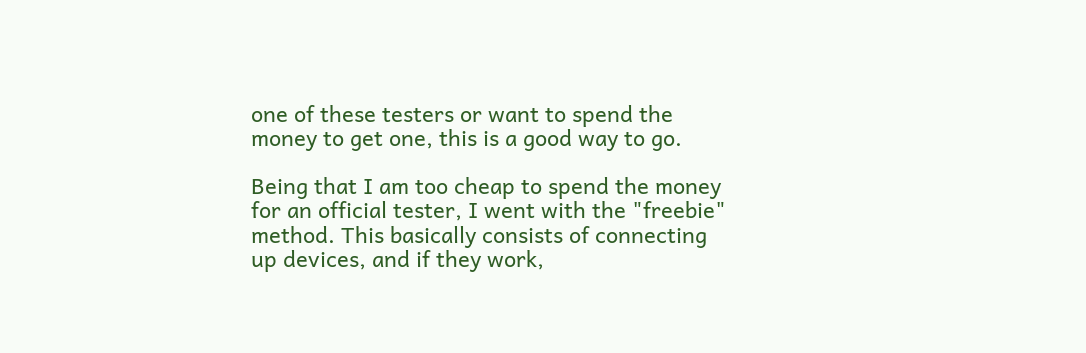one of these testers or want to spend the money to get one, this is a good way to go.

Being that I am too cheap to spend the money for an official tester, I went with the "freebie" method. This basically consists of connecting up devices, and if they work,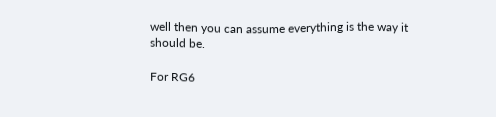well then you can assume everything is the way it should be.

For RG6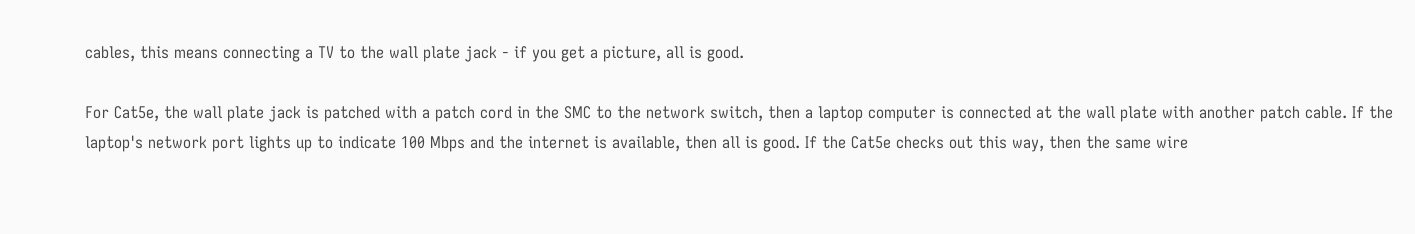cables, this means connecting a TV to the wall plate jack - if you get a picture, all is good.

For Cat5e, the wall plate jack is patched with a patch cord in the SMC to the network switch, then a laptop computer is connected at the wall plate with another patch cable. If the laptop's network port lights up to indicate 100 Mbps and the internet is available, then all is good. If the Cat5e checks out this way, then the same wire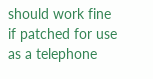should work fine if patched for use as a telephone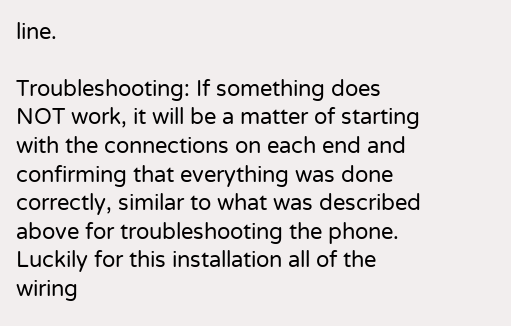line.

Troubleshooting: If something does NOT work, it will be a matter of starting with the connections on each end and confirming that everything was done correctly, similar to what was described above for troubleshooting the phone. Luckily for this installation all of the wiring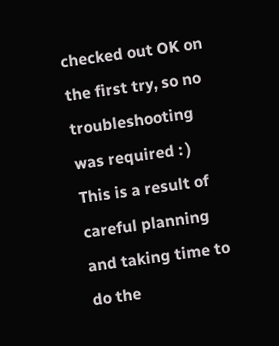checked out OK on the first try, so no troubleshooting was required : ) This is a result of careful planning and taking time to do the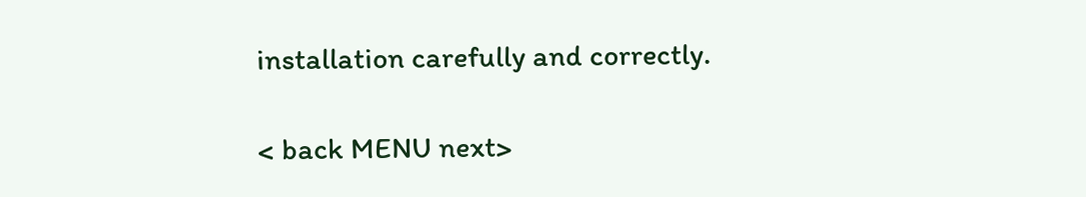installation carefully and correctly.

< back MENU next>